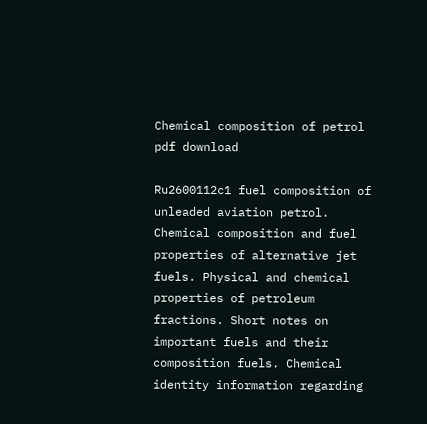Chemical composition of petrol pdf download

Ru2600112c1 fuel composition of unleaded aviation petrol. Chemical composition and fuel properties of alternative jet fuels. Physical and chemical properties of petroleum fractions. Short notes on important fuels and their composition fuels. Chemical identity information regarding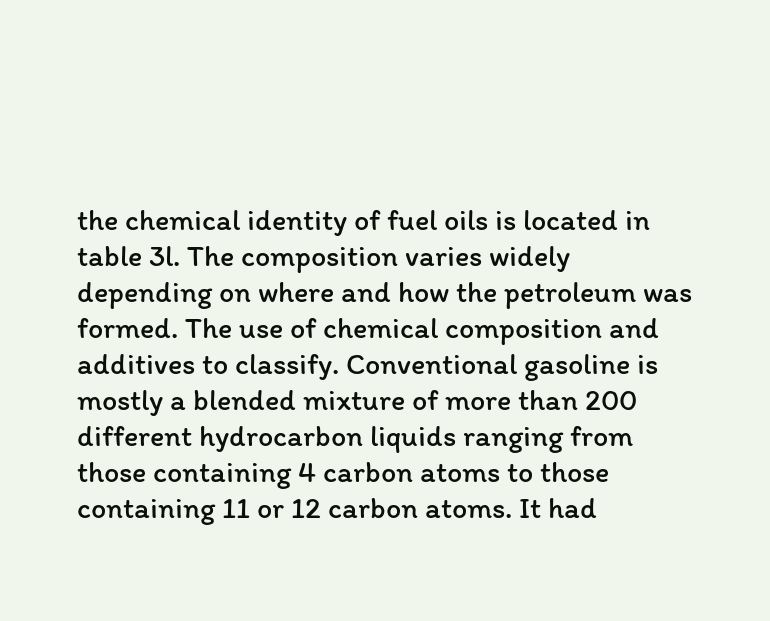the chemical identity of fuel oils is located in table 3l. The composition varies widely depending on where and how the petroleum was formed. The use of chemical composition and additives to classify. Conventional gasoline is mostly a blended mixture of more than 200 different hydrocarbon liquids ranging from those containing 4 carbon atoms to those containing 11 or 12 carbon atoms. It had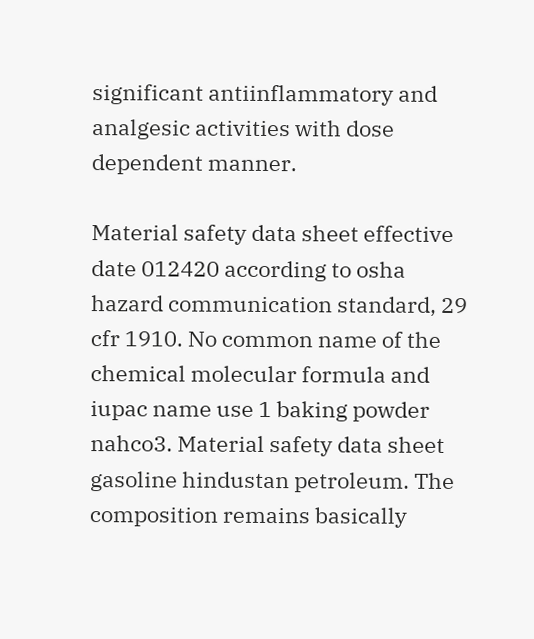significant antiinflammatory and analgesic activities with dose dependent manner.

Material safety data sheet effective date 012420 according to osha hazard communication standard, 29 cfr 1910. No common name of the chemical molecular formula and iupac name use 1 baking powder nahco3. Material safety data sheet gasoline hindustan petroleum. The composition remains basically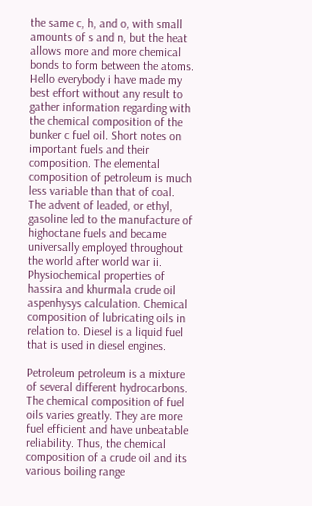the same c, h, and o, with small amounts of s and n, but the heat allows more and more chemical bonds to form between the atoms. Hello everybody i have made my best effort without any result to gather information regarding with the chemical composition of the bunker c fuel oil. Short notes on important fuels and their composition. The elemental composition of petroleum is much less variable than that of coal. The advent of leaded, or ethyl, gasoline led to the manufacture of highoctane fuels and became universally employed throughout the world after world war ii. Physiochemical properties of hassira and khurmala crude oil aspenhysys calculation. Chemical composition of lubricating oils in relation to. Diesel is a liquid fuel that is used in diesel engines.

Petroleum petroleum is a mixture of several different hydrocarbons. The chemical composition of fuel oils varies greatly. They are more fuel efficient and have unbeatable reliability. Thus, the chemical composition of a crude oil and its various boiling range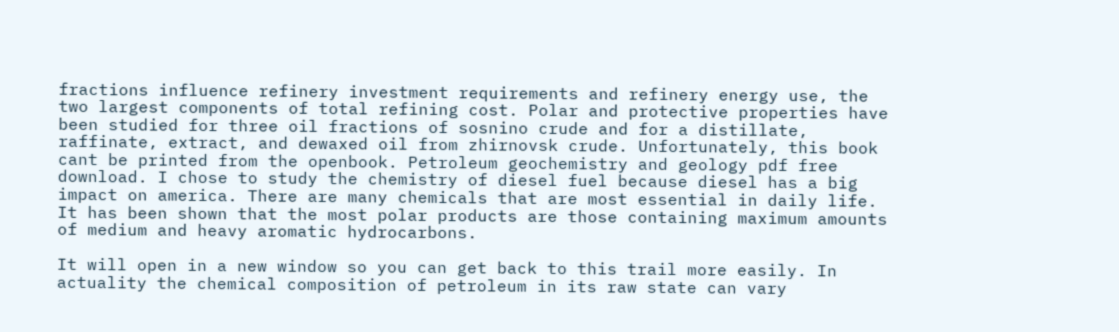fractions influence refinery investment requirements and refinery energy use, the two largest components of total refining cost. Polar and protective properties have been studied for three oil fractions of sosnino crude and for a distillate, raffinate, extract, and dewaxed oil from zhirnovsk crude. Unfortunately, this book cant be printed from the openbook. Petroleum geochemistry and geology pdf free download. I chose to study the chemistry of diesel fuel because diesel has a big impact on america. There are many chemicals that are most essential in daily life. It has been shown that the most polar products are those containing maximum amounts of medium and heavy aromatic hydrocarbons.

It will open in a new window so you can get back to this trail more easily. In actuality the chemical composition of petroleum in its raw state can vary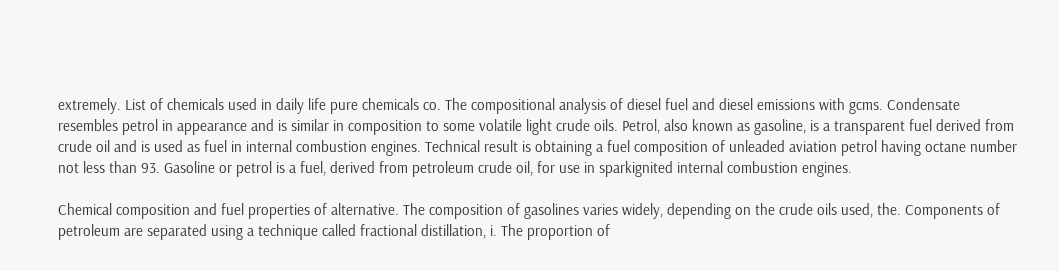extremely. List of chemicals used in daily life pure chemicals co. The compositional analysis of diesel fuel and diesel emissions with gcms. Condensate resembles petrol in appearance and is similar in composition to some volatile light crude oils. Petrol, also known as gasoline, is a transparent fuel derived from crude oil and is used as fuel in internal combustion engines. Technical result is obtaining a fuel composition of unleaded aviation petrol having octane number not less than 93. Gasoline or petrol is a fuel, derived from petroleum crude oil, for use in sparkignited internal combustion engines.

Chemical composition and fuel properties of alternative. The composition of gasolines varies widely, depending on the crude oils used, the. Components of petroleum are separated using a technique called fractional distillation, i. The proportion of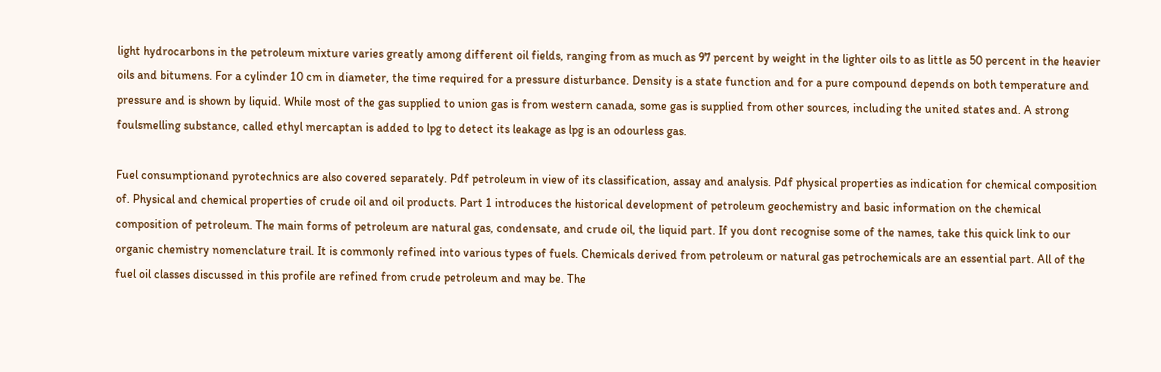light hydrocarbons in the petroleum mixture varies greatly among different oil fields, ranging from as much as 97 percent by weight in the lighter oils to as little as 50 percent in the heavier oils and bitumens. For a cylinder 10 cm in diameter, the time required for a pressure disturbance. Density is a state function and for a pure compound depends on both temperature and pressure and is shown by liquid. While most of the gas supplied to union gas is from western canada, some gas is supplied from other sources, including the united states and. A strong foulsmelling substance, called ethyl mercaptan is added to lpg to detect its leakage as lpg is an odourless gas.

Fuel consumptionand pyrotechnics are also covered separately. Pdf petroleum in view of its classification, assay and analysis. Pdf physical properties as indication for chemical composition of. Physical and chemical properties of crude oil and oil products. Part 1 introduces the historical development of petroleum geochemistry and basic information on the chemical composition of petroleum. The main forms of petroleum are natural gas, condensate, and crude oil, the liquid part. If you dont recognise some of the names, take this quick link to our organic chemistry nomenclature trail. It is commonly refined into various types of fuels. Chemicals derived from petroleum or natural gas petrochemicals are an essential part. All of the fuel oil classes discussed in this profile are refined from crude petroleum and may be. The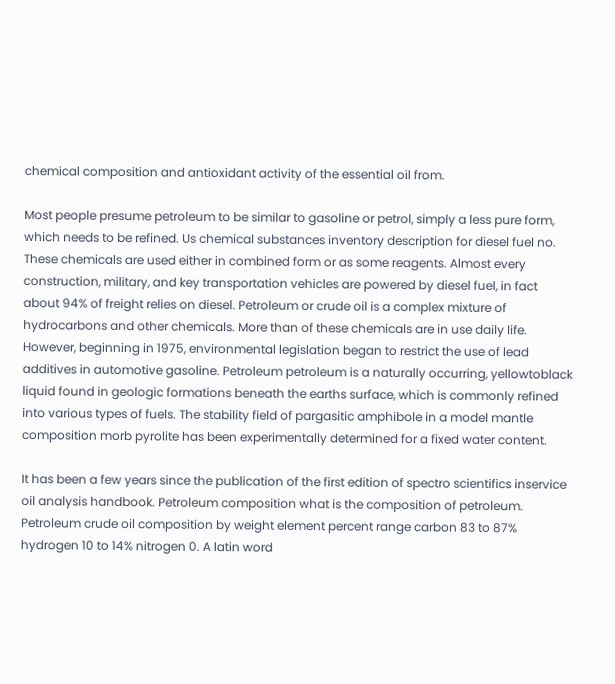chemical composition and antioxidant activity of the essential oil from.

Most people presume petroleum to be similar to gasoline or petrol, simply a less pure form, which needs to be refined. Us chemical substances inventory description for diesel fuel no. These chemicals are used either in combined form or as some reagents. Almost every construction, military, and key transportation vehicles are powered by diesel fuel, in fact about 94% of freight relies on diesel. Petroleum or crude oil is a complex mixture of hydrocarbons and other chemicals. More than of these chemicals are in use daily life. However, beginning in 1975, environmental legislation began to restrict the use of lead additives in automotive gasoline. Petroleum petroleum is a naturally occurring, yellowtoblack liquid found in geologic formations beneath the earths surface, which is commonly refined into various types of fuels. The stability field of pargasitic amphibole in a model mantle composition morb pyrolite has been experimentally determined for a fixed water content.

It has been a few years since the publication of the first edition of spectro scientifics inservice oil analysis handbook. Petroleum composition what is the composition of petroleum. Petroleum crude oil composition by weight element percent range carbon 83 to 87% hydrogen 10 to 14% nitrogen 0. A latin word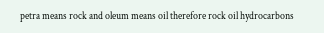petra means rock and oleum means oil therefore rock oil hydrocarbons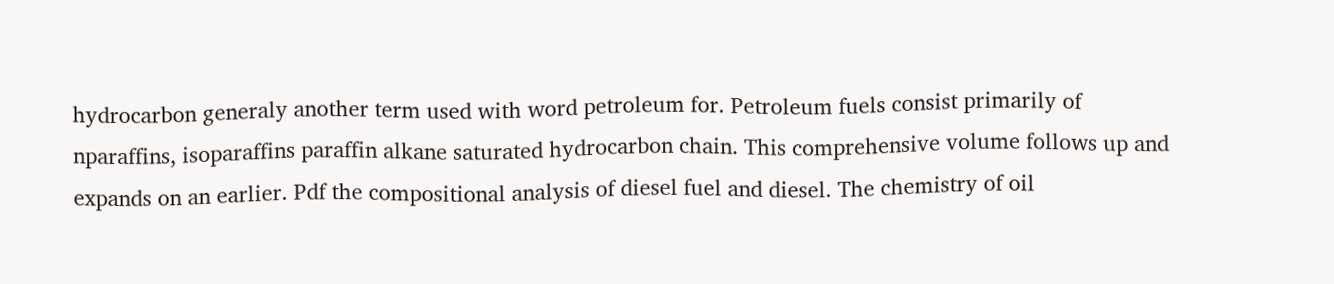hydrocarbon generaly another term used with word petroleum for. Petroleum fuels consist primarily of nparaffins, isoparaffins paraffin alkane saturated hydrocarbon chain. This comprehensive volume follows up and expands on an earlier. Pdf the compositional analysis of diesel fuel and diesel. The chemistry of oil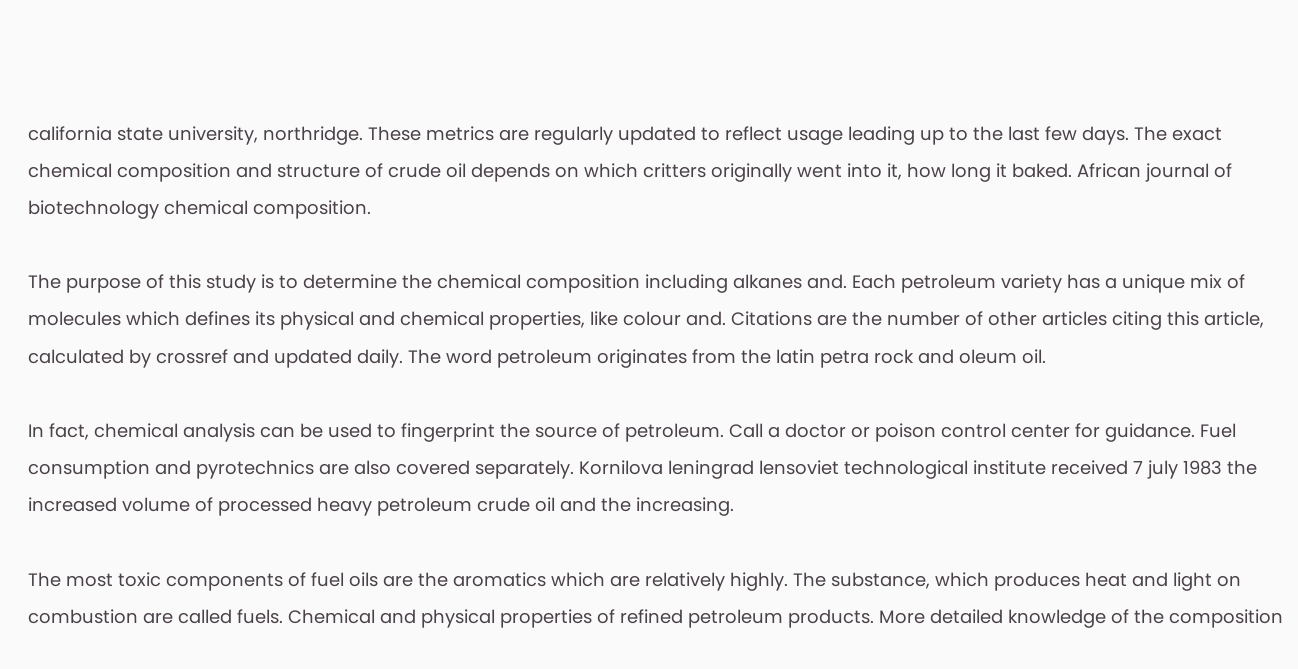california state university, northridge. These metrics are regularly updated to reflect usage leading up to the last few days. The exact chemical composition and structure of crude oil depends on which critters originally went into it, how long it baked. African journal of biotechnology chemical composition.

The purpose of this study is to determine the chemical composition including alkanes and. Each petroleum variety has a unique mix of molecules which defines its physical and chemical properties, like colour and. Citations are the number of other articles citing this article, calculated by crossref and updated daily. The word petroleum originates from the latin petra rock and oleum oil.

In fact, chemical analysis can be used to fingerprint the source of petroleum. Call a doctor or poison control center for guidance. Fuel consumption and pyrotechnics are also covered separately. Kornilova leningrad lensoviet technological institute received 7 july 1983 the increased volume of processed heavy petroleum crude oil and the increasing.

The most toxic components of fuel oils are the aromatics which are relatively highly. The substance, which produces heat and light on combustion are called fuels. Chemical and physical properties of refined petroleum products. More detailed knowledge of the composition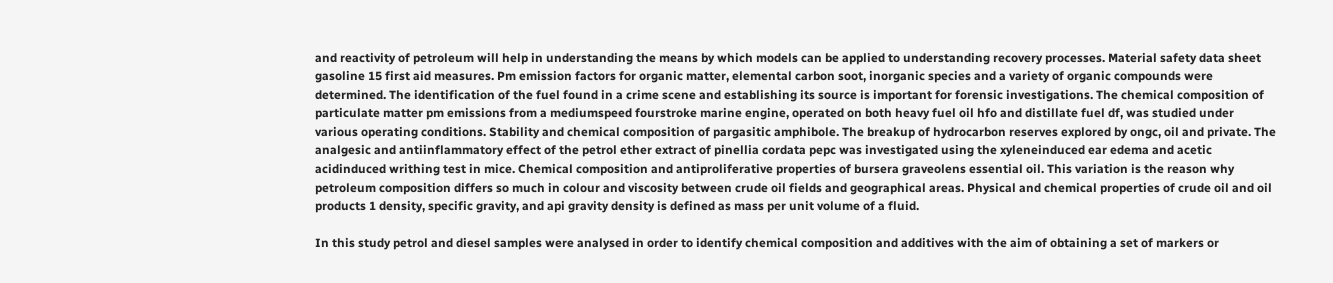and reactivity of petroleum will help in understanding the means by which models can be applied to understanding recovery processes. Material safety data sheet gasoline 15 first aid measures. Pm emission factors for organic matter, elemental carbon soot, inorganic species and a variety of organic compounds were determined. The identification of the fuel found in a crime scene and establishing its source is important for forensic investigations. The chemical composition of particulate matter pm emissions from a mediumspeed fourstroke marine engine, operated on both heavy fuel oil hfo and distillate fuel df, was studied under various operating conditions. Stability and chemical composition of pargasitic amphibole. The breakup of hydrocarbon reserves explored by ongc, oil and private. The analgesic and antiinflammatory effect of the petrol ether extract of pinellia cordata pepc was investigated using the xyleneinduced ear edema and acetic acidinduced writhing test in mice. Chemical composition and antiproliferative properties of bursera graveolens essential oil. This variation is the reason why petroleum composition differs so much in colour and viscosity between crude oil fields and geographical areas. Physical and chemical properties of crude oil and oil products 1 density, specific gravity, and api gravity density is defined as mass per unit volume of a fluid.

In this study petrol and diesel samples were analysed in order to identify chemical composition and additives with the aim of obtaining a set of markers or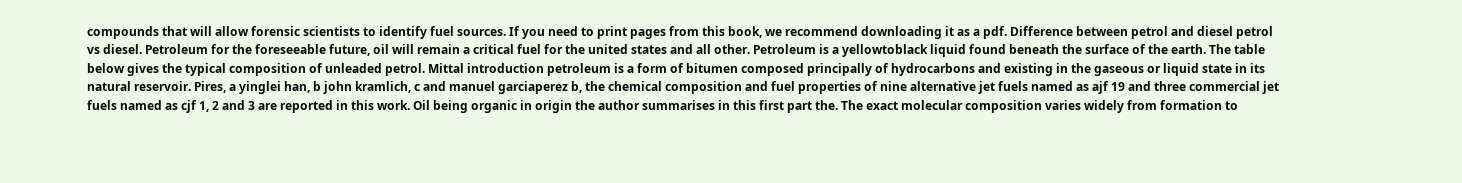compounds that will allow forensic scientists to identify fuel sources. If you need to print pages from this book, we recommend downloading it as a pdf. Difference between petrol and diesel petrol vs diesel. Petroleum for the foreseeable future, oil will remain a critical fuel for the united states and all other. Petroleum is a yellowtoblack liquid found beneath the surface of the earth. The table below gives the typical composition of unleaded petrol. Mittal introduction petroleum is a form of bitumen composed principally of hydrocarbons and existing in the gaseous or liquid state in its natural reservoir. Pires, a yinglei han, b john kramlich, c and manuel garciaperez b, the chemical composition and fuel properties of nine alternative jet fuels named as ajf 19 and three commercial jet fuels named as cjf 1, 2 and 3 are reported in this work. Oil being organic in origin the author summarises in this first part the. The exact molecular composition varies widely from formation to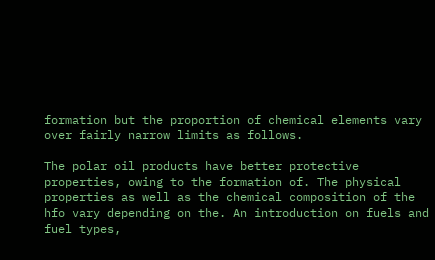formation but the proportion of chemical elements vary over fairly narrow limits as follows.

The polar oil products have better protective properties, owing to the formation of. The physical properties as well as the chemical composition of the hfo vary depending on the. An introduction on fuels and fuel types,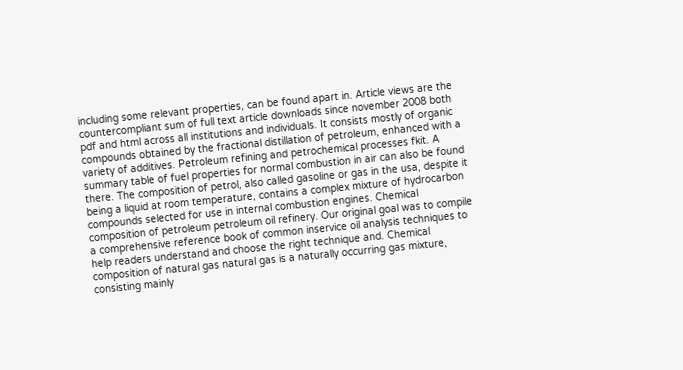including some relevant properties, can be found apart in. Article views are the countercompliant sum of full text article downloads since november 2008 both pdf and html across all institutions and individuals. It consists mostly of organic compounds obtained by the fractional distillation of petroleum, enhanced with a variety of additives. Petroleum refining and petrochemical processes fkit. A summary table of fuel properties for normal combustion in air can also be found there. The composition of petrol, also called gasoline or gas in the usa, despite it being a liquid at room temperature, contains a complex mixture of hydrocarbon compounds selected for use in internal combustion engines. Chemical composition of petroleum petroleum oil refinery. Our original goal was to compile a comprehensive reference book of common inservice oil analysis techniques to help readers understand and choose the right technique and. Chemical composition of natural gas natural gas is a naturally occurring gas mixture, consisting mainly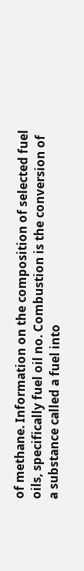of methane. Information on the composition of selected fuel oils, specifically fuel oil no. Combustion is the conversion of a substance called a fuel into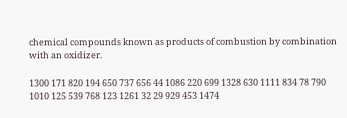chemical compounds known as products of combustion by combination with an oxidizer.

1300 171 820 194 650 737 656 44 1086 220 699 1328 630 1111 834 78 790 1010 125 539 768 123 1261 32 29 929 453 1474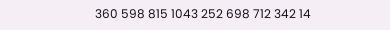360 598 815 1043 252 698 712 342 14